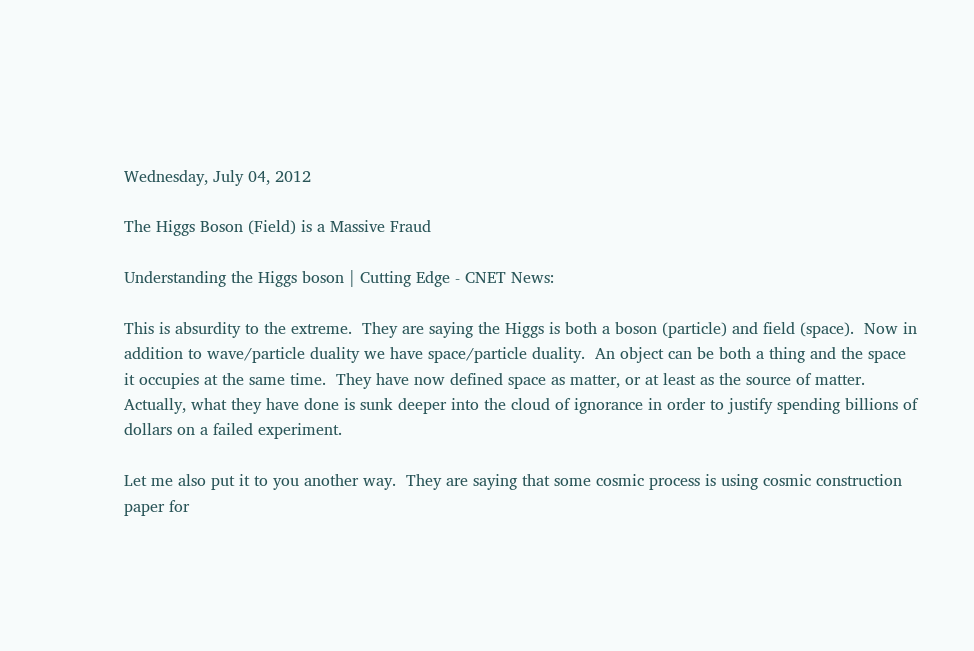Wednesday, July 04, 2012

The Higgs Boson (Field) is a Massive Fraud

Understanding the Higgs boson | Cutting Edge - CNET News:

This is absurdity to the extreme.  They are saying the Higgs is both a boson (particle) and field (space).  Now in addition to wave/particle duality we have space/particle duality.  An object can be both a thing and the space it occupies at the same time.  They have now defined space as matter, or at least as the source of matter.  Actually, what they have done is sunk deeper into the cloud of ignorance in order to justify spending billions of dollars on a failed experiment.

Let me also put it to you another way.  They are saying that some cosmic process is using cosmic construction paper for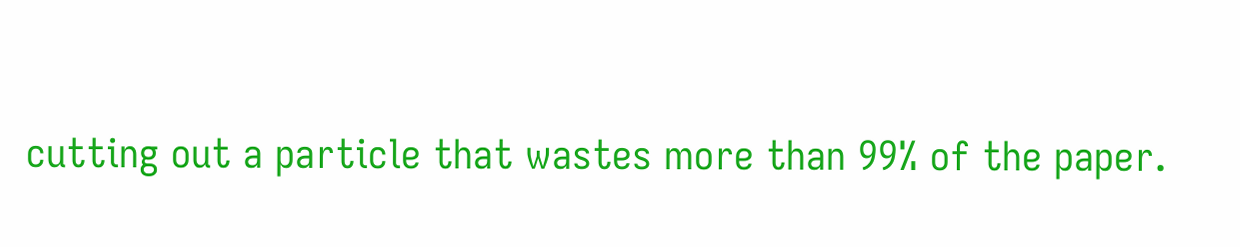cutting out a particle that wastes more than 99% of the paper.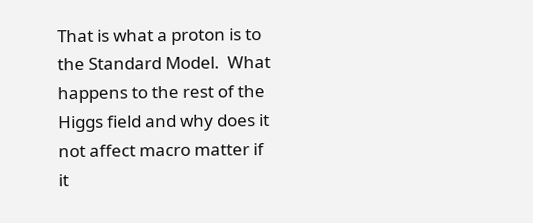That is what a proton is to the Standard Model.  What happens to the rest of the Higgs field and why does it not affect macro matter if it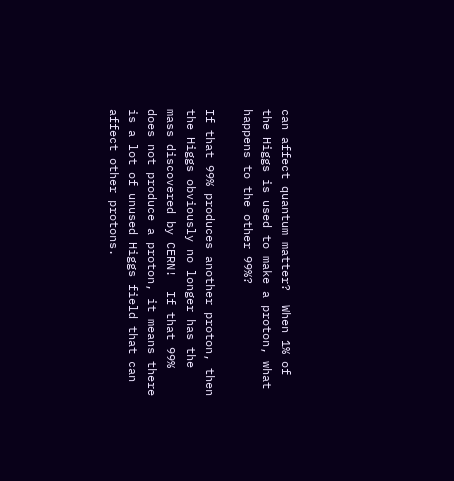can affect quantum matter?  When 1% of the Higgs is used to make a proton, what happens to the other 99%?

If that 99% produces another proton, then the Higgs obviously no longer has the mass discovered by CERN!  If that 99% does not produce a proton, it means there is a lot of unused Higgs field that can affect other protons.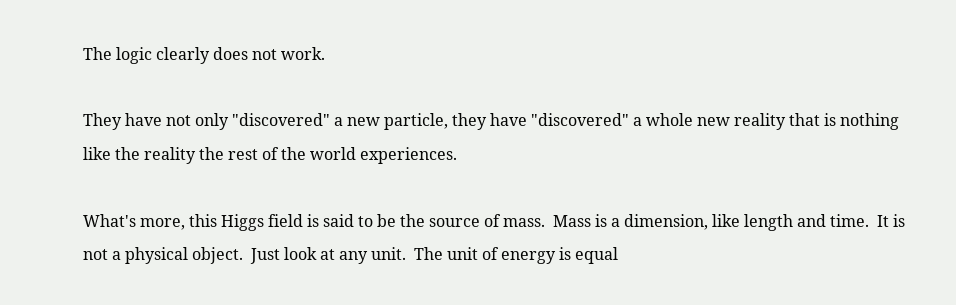The logic clearly does not work.

They have not only "discovered" a new particle, they have "discovered" a whole new reality that is nothing like the reality the rest of the world experiences.

What's more, this Higgs field is said to be the source of mass.  Mass is a dimension, like length and time.  It is not a physical object.  Just look at any unit.  The unit of energy is equal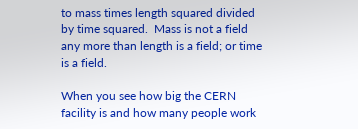to mass times length squared divided by time squared.  Mass is not a field any more than length is a field; or time is a field.

When you see how big the CERN facility is and how many people work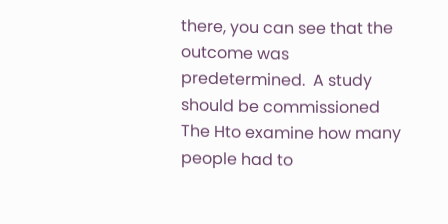there, you can see that the outcome was predetermined.  A study should be commissioned The Hto examine how many people had to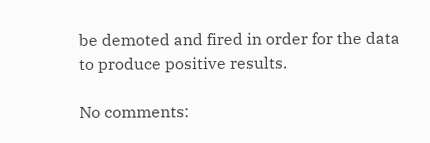be demoted and fired in order for the data to produce positive results.

No comments: